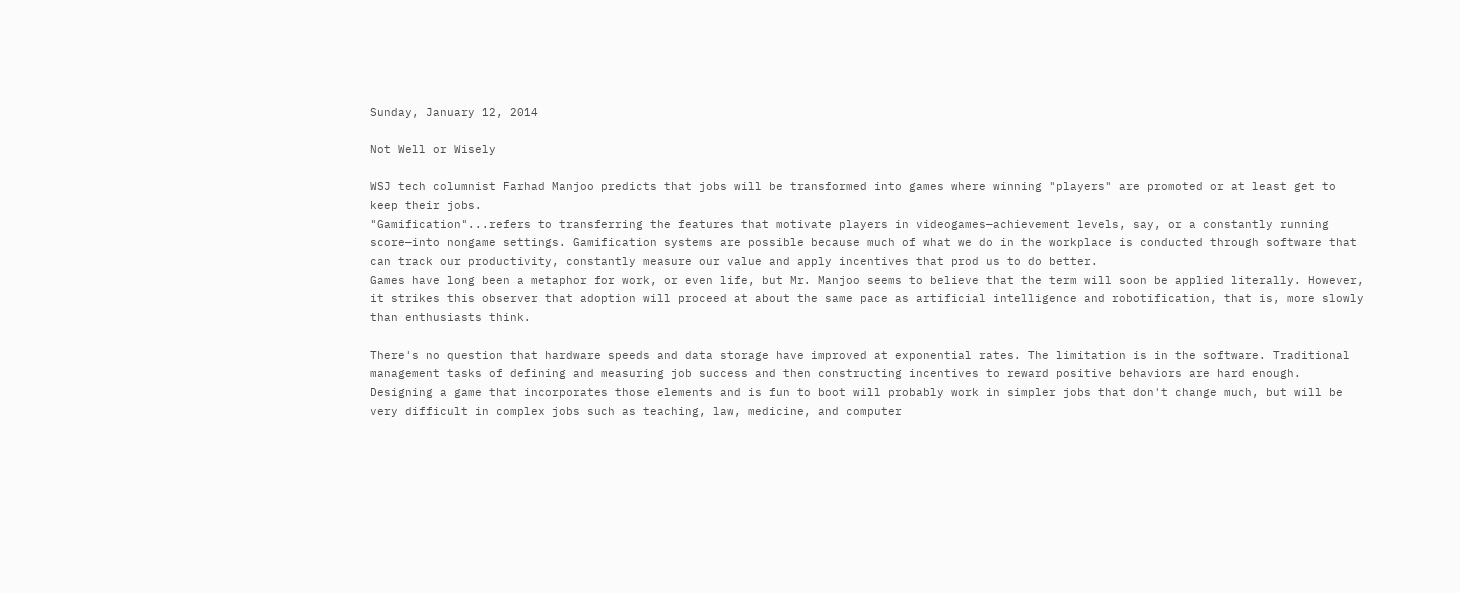Sunday, January 12, 2014

Not Well or Wisely

WSJ tech columnist Farhad Manjoo predicts that jobs will be transformed into games where winning "players" are promoted or at least get to keep their jobs.
"Gamification"...refers to transferring the features that motivate players in videogames—achievement levels, say, or a constantly running score—into nongame settings. Gamification systems are possible because much of what we do in the workplace is conducted through software that can track our productivity, constantly measure our value and apply incentives that prod us to do better.
Games have long been a metaphor for work, or even life, but Mr. Manjoo seems to believe that the term will soon be applied literally. However, it strikes this observer that adoption will proceed at about the same pace as artificial intelligence and robotification, that is, more slowly than enthusiasts think.

There's no question that hardware speeds and data storage have improved at exponential rates. The limitation is in the software. Traditional management tasks of defining and measuring job success and then constructing incentives to reward positive behaviors are hard enough. Designing a game that incorporates those elements and is fun to boot will probably work in simpler jobs that don't change much, but will be very difficult in complex jobs such as teaching, law, medicine, and computer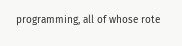programming, all of whose rote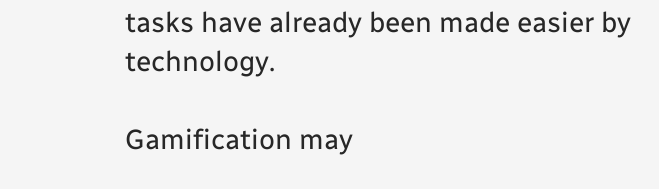tasks have already been made easier by technology.

Gamification may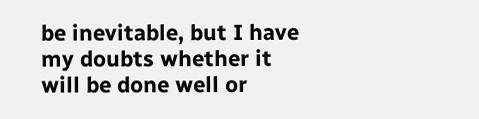be inevitable, but I have my doubts whether it will be done well or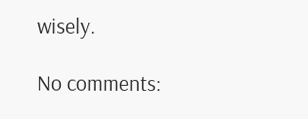wisely.

No comments: